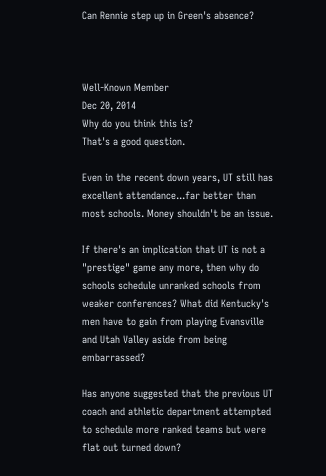Can Rennie step up in Green's absence?



Well-Known Member
Dec 20, 2014
Why do you think this is?
That's a good question.

Even in the recent down years, UT still has excellent attendance...far better than most schools. Money shouldn't be an issue.

If there's an implication that UT is not a "prestige" game any more, then why do schools schedule unranked schools from weaker conferences? What did Kentucky's men have to gain from playing Evansville and Utah Valley aside from being embarrassed?

Has anyone suggested that the previous UT coach and athletic department attempted to schedule more ranked teams but were flat out turned down?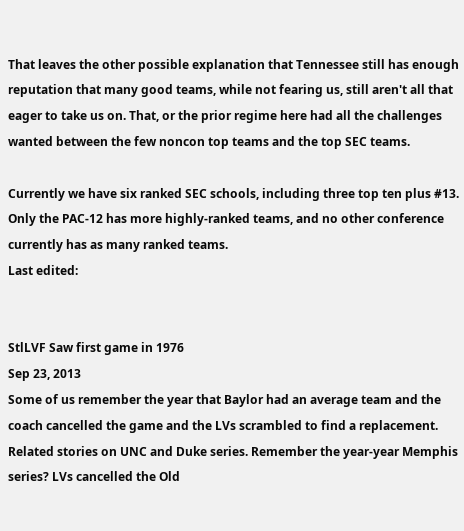That leaves the other possible explanation that Tennessee still has enough reputation that many good teams, while not fearing us, still aren't all that eager to take us on. That, or the prior regime here had all the challenges wanted between the few noncon top teams and the top SEC teams.

Currently we have six ranked SEC schools, including three top ten plus #13. Only the PAC-12 has more highly-ranked teams, and no other conference currently has as many ranked teams.
Last edited:


StlLVF Saw first game in 1976
Sep 23, 2013
Some of us remember the year that Baylor had an average team and the coach cancelled the game and the LVs scrambled to find a replacement. Related stories on UNC and Duke series. Remember the year-year Memphis series? LVs cancelled the Old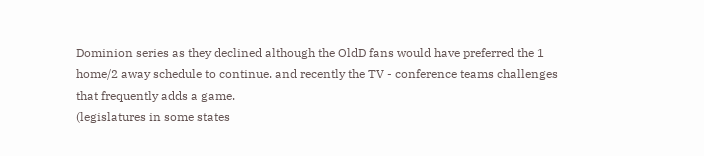Dominion series as they declined although the OldD fans would have preferred the 1 home/2 away schedule to continue. and recently the TV - conference teams challenges that frequently adds a game.
(legislatures in some states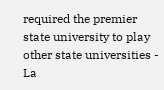required the premier state university to play other state universities - La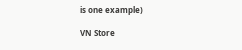is one example)

VN Store